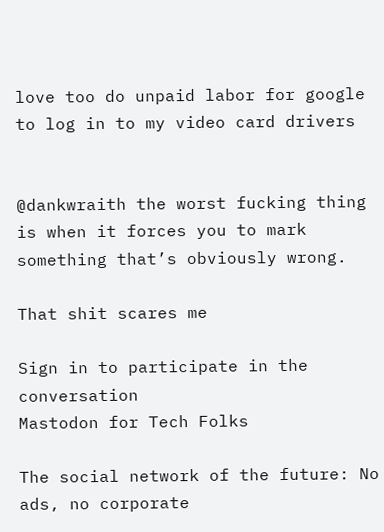love too do unpaid labor for google to log in to my video card drivers


@dankwraith the worst fucking thing is when it forces you to mark something that’s obviously wrong.

That shit scares me

Sign in to participate in the conversation
Mastodon for Tech Folks

The social network of the future: No ads, no corporate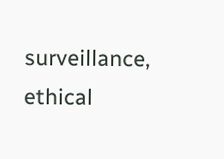surveillance, ethical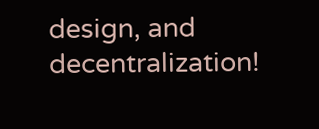design, and decentralization!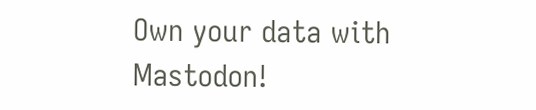Own your data with Mastodon!